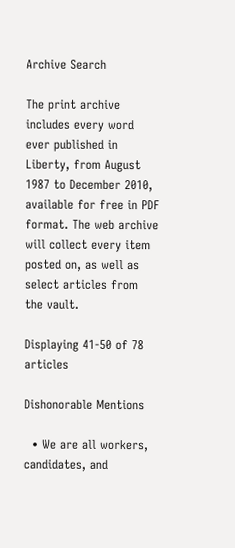Archive Search

The print archive includes every word ever published in Liberty, from August 1987 to December 2010, available for free in PDF format. The web archive will collect every item posted on, as well as select articles from the vault.

Displaying 41-50 of 78 articles

Dishonorable Mentions

  • We are all workers, candidates, and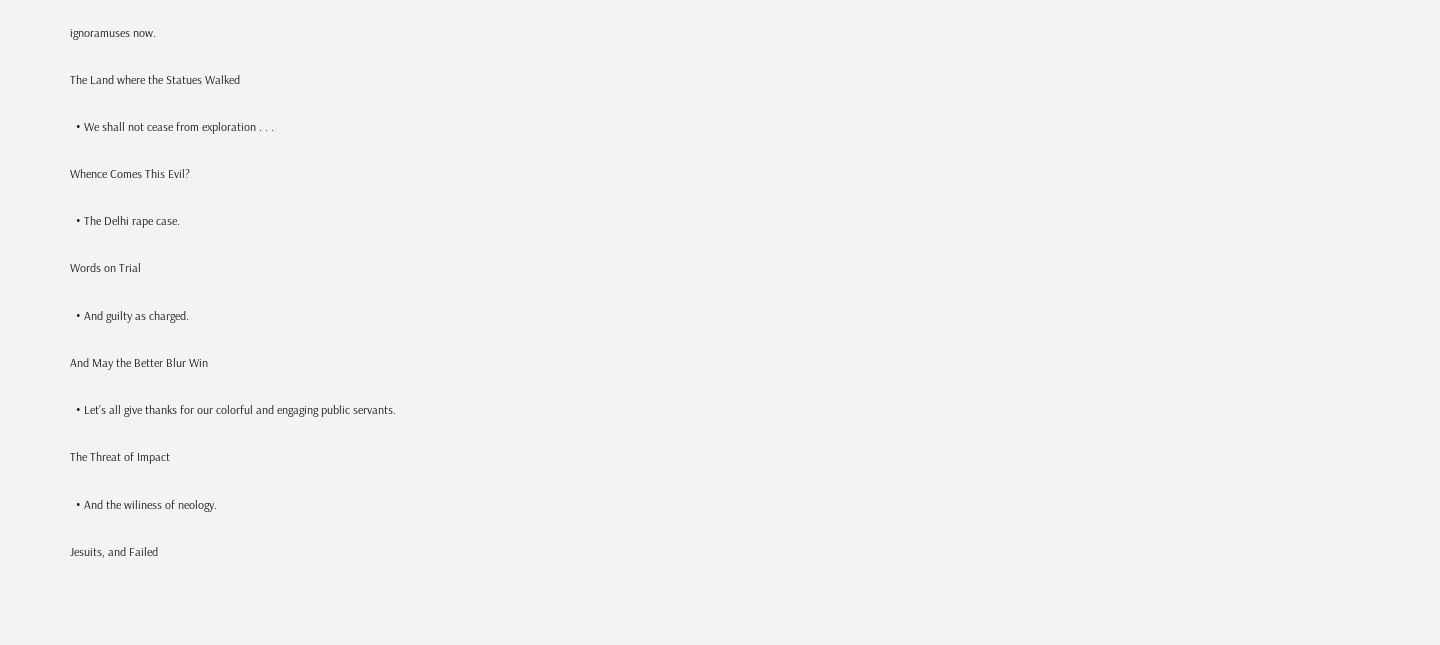ignoramuses now.

The Land where the Statues Walked

  • We shall not cease from exploration . . .

Whence Comes This Evil?

  • The Delhi rape case.

Words on Trial

  • And guilty as charged.

And May the Better Blur Win

  • Let’s all give thanks for our colorful and engaging public servants.

The Threat of Impact

  • And the wiliness of neology.

Jesuits, and Failed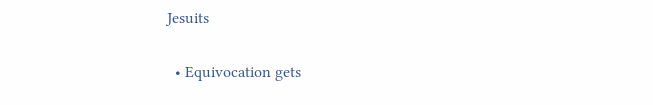Jesuits

  • Equivocation gets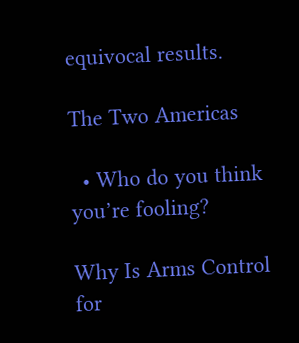equivocal results.

The Two Americas

  • Who do you think you’re fooling?

Why Is Arms Control for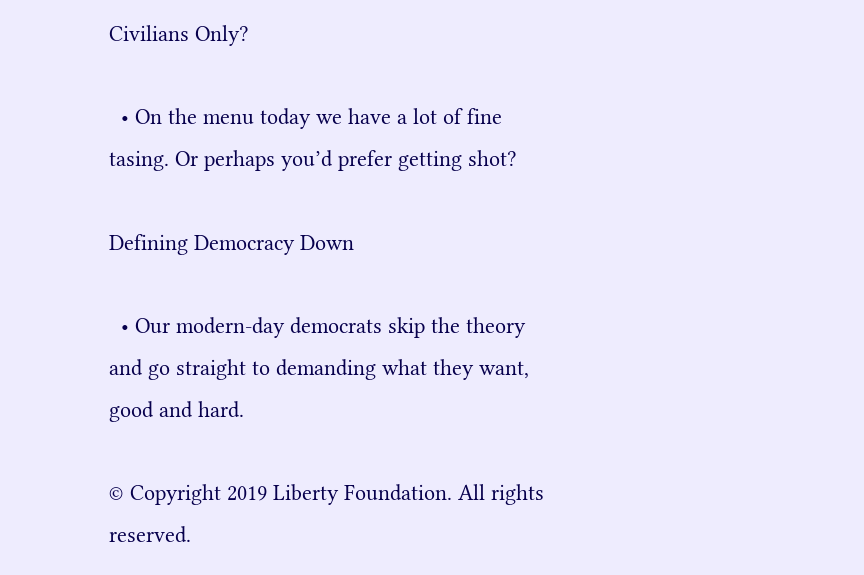Civilians Only?

  • On the menu today we have a lot of fine tasing. Or perhaps you’d prefer getting shot?

Defining Democracy Down

  • Our modern-day democrats skip the theory and go straight to demanding what they want, good and hard.

© Copyright 2019 Liberty Foundation. All rights reserved.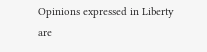Opinions expressed in Liberty are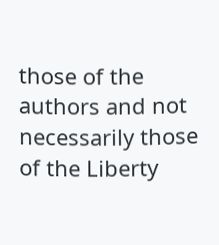those of the authors and not necessarily those of the Liberty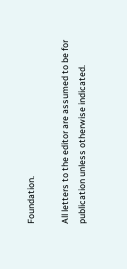Foundation.

All letters to the editor are assumed to be for publication unless otherwise indicated.